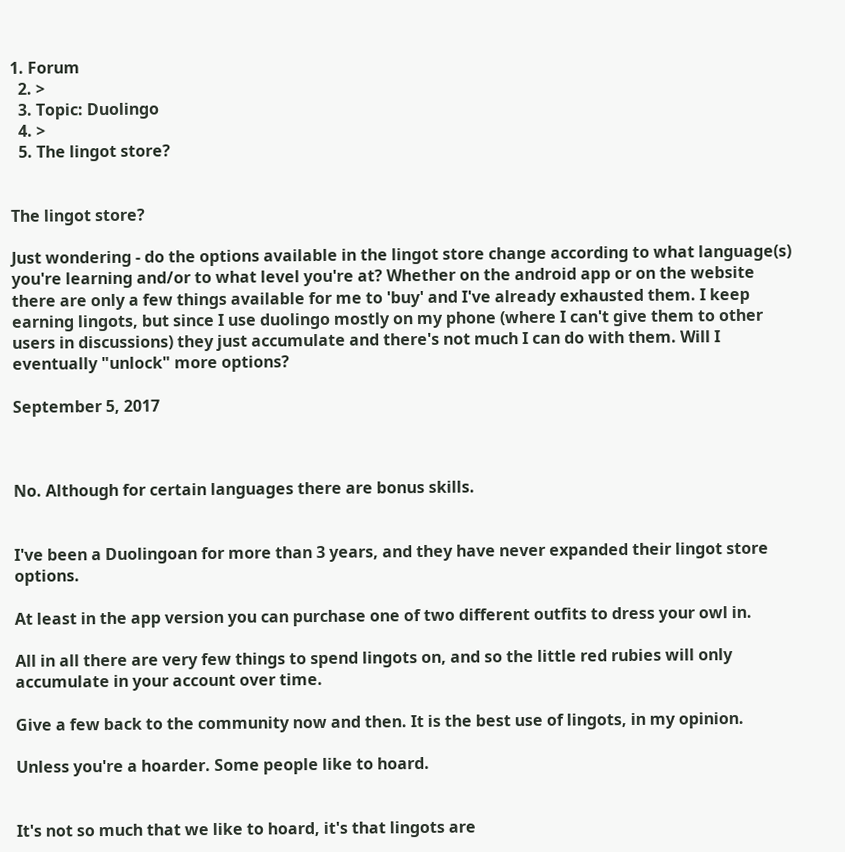1. Forum
  2. >
  3. Topic: Duolingo
  4. >
  5. The lingot store?


The lingot store?

Just wondering - do the options available in the lingot store change according to what language(s) you're learning and/or to what level you're at? Whether on the android app or on the website there are only a few things available for me to 'buy' and I've already exhausted them. I keep earning lingots, but since I use duolingo mostly on my phone (where I can't give them to other users in discussions) they just accumulate and there's not much I can do with them. Will I eventually "unlock" more options?

September 5, 2017



No. Although for certain languages there are bonus skills.


I've been a Duolingoan for more than 3 years, and they have never expanded their lingot store options.

At least in the app version you can purchase one of two different outfits to dress your owl in.

All in all there are very few things to spend lingots on, and so the little red rubies will only accumulate in your account over time.

Give a few back to the community now and then. It is the best use of lingots, in my opinion.

Unless you're a hoarder. Some people like to hoard.


It's not so much that we like to hoard, it's that lingots are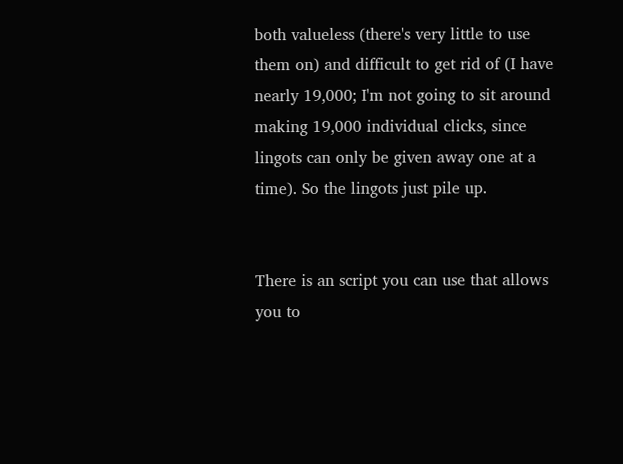both valueless (there's very little to use them on) and difficult to get rid of (I have nearly 19,000; I'm not going to sit around making 19,000 individual clicks, since lingots can only be given away one at a time). So the lingots just pile up.


There is an script you can use that allows you to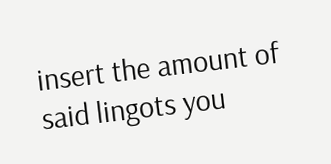insert the amount of said lingots you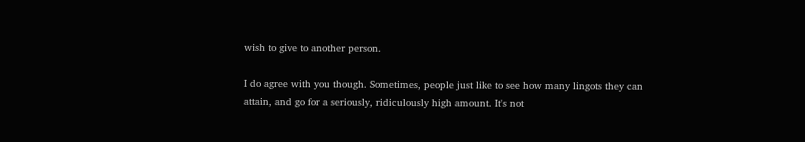wish to give to another person.

I do agree with you though. Sometimes, people just like to see how many lingots they can attain, and go for a seriously, ridiculously high amount. It's not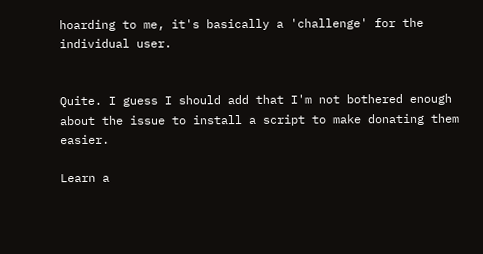hoarding to me, it's basically a 'challenge' for the individual user.


Quite. I guess I should add that I'm not bothered enough about the issue to install a script to make donating them easier.

Learn a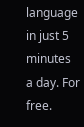language in just 5 minutes a day. For free.